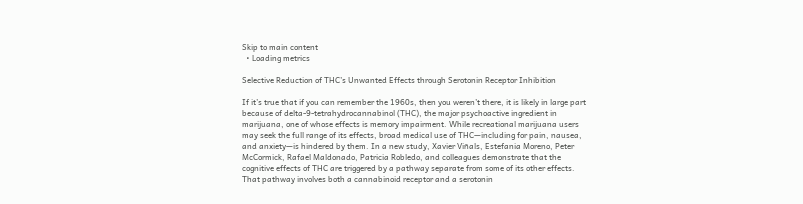Skip to main content
  • Loading metrics

Selective Reduction of THC’s Unwanted Effects through Serotonin Receptor Inhibition

If it’s true that if you can remember the 1960s, then you weren’t there, it is likely in large part because of delta-9-tetrahydrocannabinol (THC), the major psychoactive ingredient in marijuana, one of whose effects is memory impairment. While recreational marijuana users may seek the full range of its effects, broad medical use of THC—including for pain, nausea, and anxiety—is hindered by them. In a new study, Xavier Viñals, Estefania Moreno, Peter McCormick, Rafael Maldonado, Patricia Robledo, and colleagues demonstrate that the cognitive effects of THC are triggered by a pathway separate from some of its other effects. That pathway involves both a cannabinoid receptor and a serotonin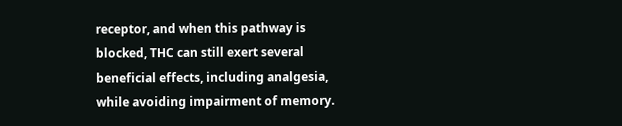receptor, and when this pathway is blocked, THC can still exert several beneficial effects, including analgesia, while avoiding impairment of memory.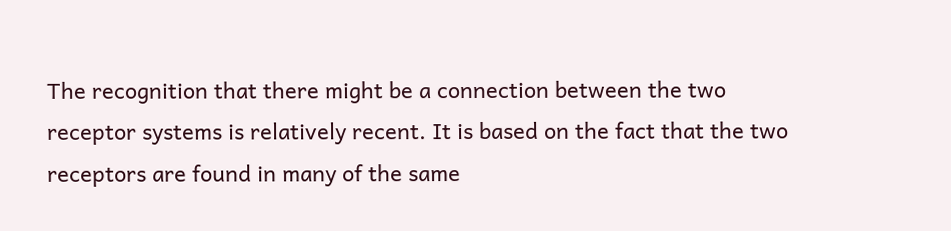The recognition that there might be a connection between the two receptor systems is relatively recent. It is based on the fact that the two receptors are found in many of the same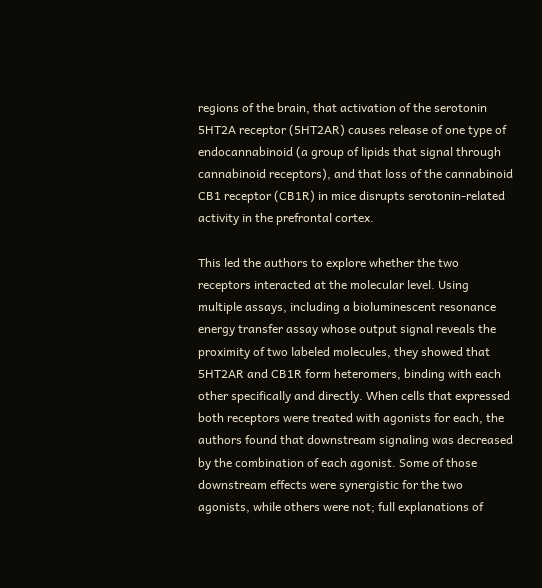regions of the brain, that activation of the serotonin 5HT2A receptor (5HT2AR) causes release of one type of endocannabinoid (a group of lipids that signal through cannabinoid receptors), and that loss of the cannabinoid CB1 receptor (CB1R) in mice disrupts serotonin-related activity in the prefrontal cortex.

This led the authors to explore whether the two receptors interacted at the molecular level. Using multiple assays, including a bioluminescent resonance energy transfer assay whose output signal reveals the proximity of two labeled molecules, they showed that 5HT2AR and CB1R form heteromers, binding with each other specifically and directly. When cells that expressed both receptors were treated with agonists for each, the authors found that downstream signaling was decreased by the combination of each agonist. Some of those downstream effects were synergistic for the two agonists, while others were not; full explanations of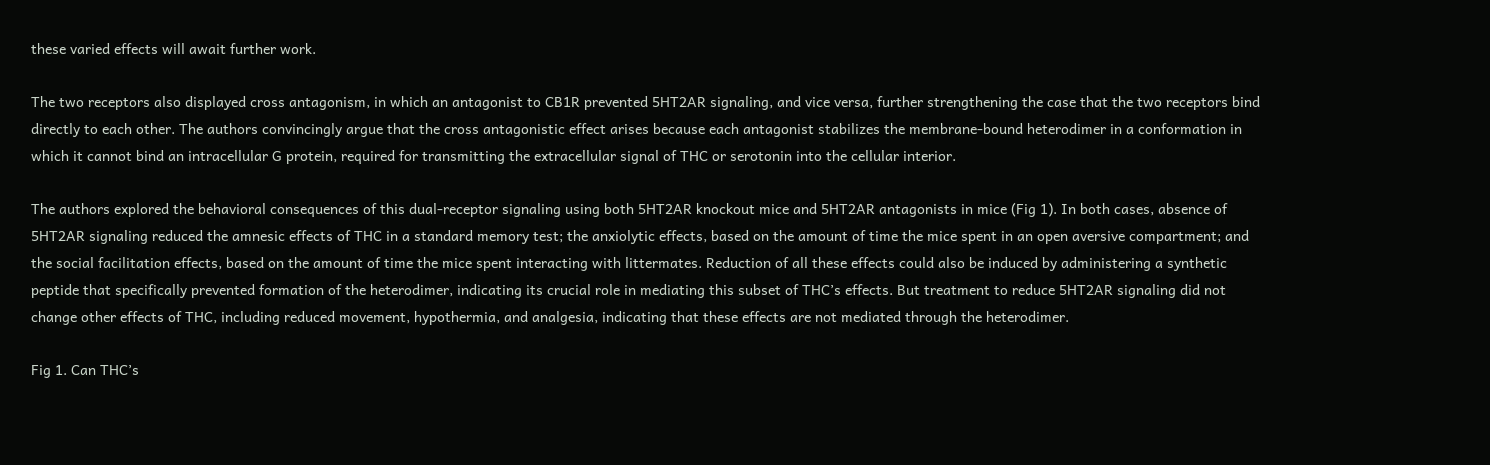these varied effects will await further work.

The two receptors also displayed cross antagonism, in which an antagonist to CB1R prevented 5HT2AR signaling, and vice versa, further strengthening the case that the two receptors bind directly to each other. The authors convincingly argue that the cross antagonistic effect arises because each antagonist stabilizes the membrane-bound heterodimer in a conformation in which it cannot bind an intracellular G protein, required for transmitting the extracellular signal of THC or serotonin into the cellular interior.

The authors explored the behavioral consequences of this dual-receptor signaling using both 5HT2AR knockout mice and 5HT2AR antagonists in mice (Fig 1). In both cases, absence of 5HT2AR signaling reduced the amnesic effects of THC in a standard memory test; the anxiolytic effects, based on the amount of time the mice spent in an open aversive compartment; and the social facilitation effects, based on the amount of time the mice spent interacting with littermates. Reduction of all these effects could also be induced by administering a synthetic peptide that specifically prevented formation of the heterodimer, indicating its crucial role in mediating this subset of THC’s effects. But treatment to reduce 5HT2AR signaling did not change other effects of THC, including reduced movement, hypothermia, and analgesia, indicating that these effects are not mediated through the heterodimer.

Fig 1. Can THC’s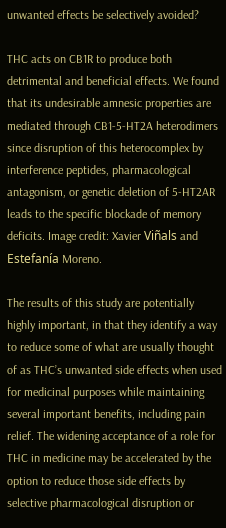unwanted effects be selectively avoided?

THC acts on CB1R to produce both detrimental and beneficial effects. We found that its undesirable amnesic properties are mediated through CB1-5-HT2A heterodimers since disruption of this heterocomplex by interference peptides, pharmacological antagonism, or genetic deletion of 5-HT2AR leads to the specific blockade of memory deficits. Image credit: Xavier Viñals and Estefanía Moreno.

The results of this study are potentially highly important, in that they identify a way to reduce some of what are usually thought of as THC’s unwanted side effects when used for medicinal purposes while maintaining several important benefits, including pain relief. The widening acceptance of a role for THC in medicine may be accelerated by the option to reduce those side effects by selective pharmacological disruption or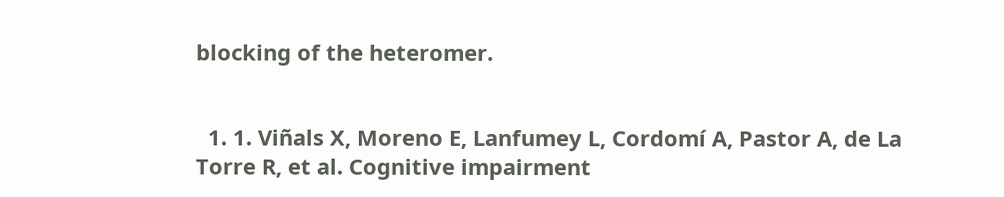blocking of the heteromer.


  1. 1. Viñals X, Moreno E, Lanfumey L, Cordomí A, Pastor A, de La Torre R, et al. Cognitive impairment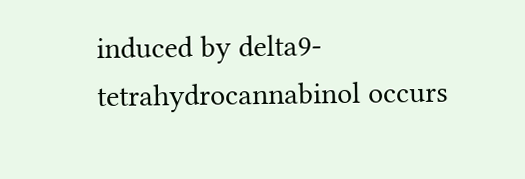induced by delta9-tetrahydrocannabinol occurs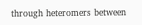through heteromers between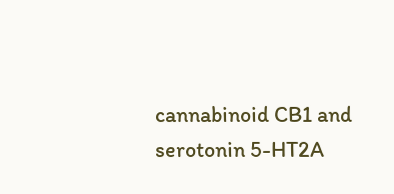cannabinoid CB1 and serotonin 5-HT2A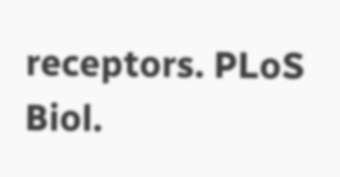receptors. PLoS Biol.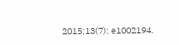2015;13(7): e1002194.